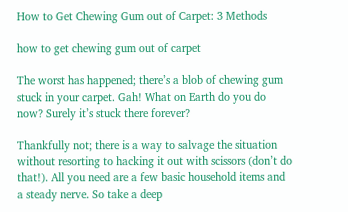How to Get Chewing Gum out of Carpet: 3 Methods

how to get chewing gum out of carpet

The worst has happened; there’s a blob of chewing gum stuck in your carpet. Gah! What on Earth do you do now? Surely it’s stuck there forever?

Thankfully not; there is a way to salvage the situation without resorting to hacking it out with scissors (don’t do that!). All you need are a few basic household items and a steady nerve. So take a deep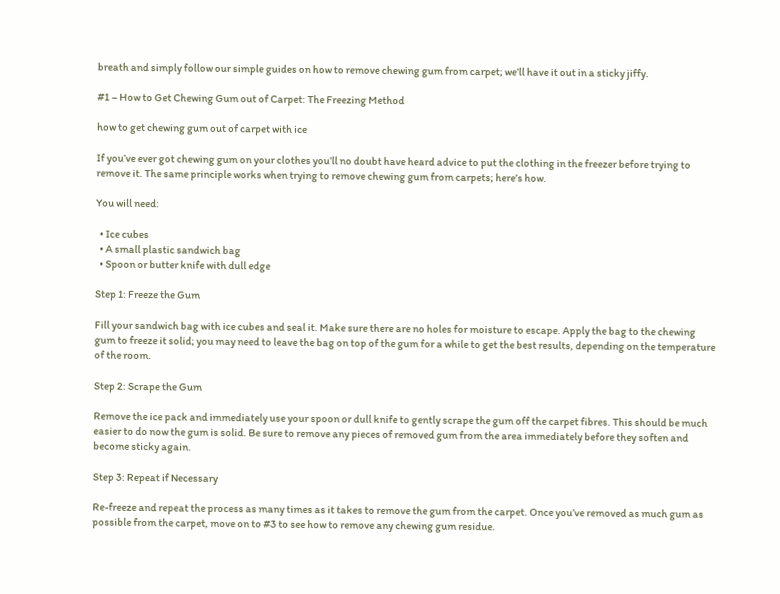breath and simply follow our simple guides on how to remove chewing gum from carpet; we’ll have it out in a sticky jiffy.

#1 – How to Get Chewing Gum out of Carpet: The Freezing Method

how to get chewing gum out of carpet with ice

If you’ve ever got chewing gum on your clothes you’ll no doubt have heard advice to put the clothing in the freezer before trying to remove it. The same principle works when trying to remove chewing gum from carpets; here’s how.

You will need:

  • Ice cubes
  • A small plastic sandwich bag
  • Spoon or butter knife with dull edge

Step 1: Freeze the Gum

Fill your sandwich bag with ice cubes and seal it. Make sure there are no holes for moisture to escape. Apply the bag to the chewing gum to freeze it solid; you may need to leave the bag on top of the gum for a while to get the best results, depending on the temperature of the room.

Step 2: Scrape the Gum

Remove the ice pack and immediately use your spoon or dull knife to gently scrape the gum off the carpet fibres. This should be much easier to do now the gum is solid. Be sure to remove any pieces of removed gum from the area immediately before they soften and become sticky again.

Step 3: Repeat if Necessary

Re-freeze and repeat the process as many times as it takes to remove the gum from the carpet. Once you’ve removed as much gum as possible from the carpet, move on to #3 to see how to remove any chewing gum residue.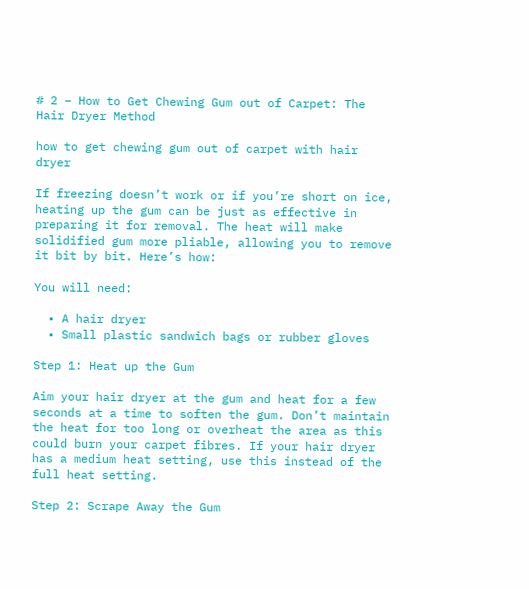# 2 – How to Get Chewing Gum out of Carpet: The Hair Dryer Method

how to get chewing gum out of carpet with hair dryer

If freezing doesn’t work or if you’re short on ice, heating up the gum can be just as effective in preparing it for removal. The heat will make solidified gum more pliable, allowing you to remove it bit by bit. Here’s how:

You will need:

  • A hair dryer
  • Small plastic sandwich bags or rubber gloves

Step 1: Heat up the Gum

Aim your hair dryer at the gum and heat for a few seconds at a time to soften the gum. Don’t maintain the heat for too long or overheat the area as this could burn your carpet fibres. If your hair dryer has a medium heat setting, use this instead of the full heat setting.

Step 2: Scrape Away the Gum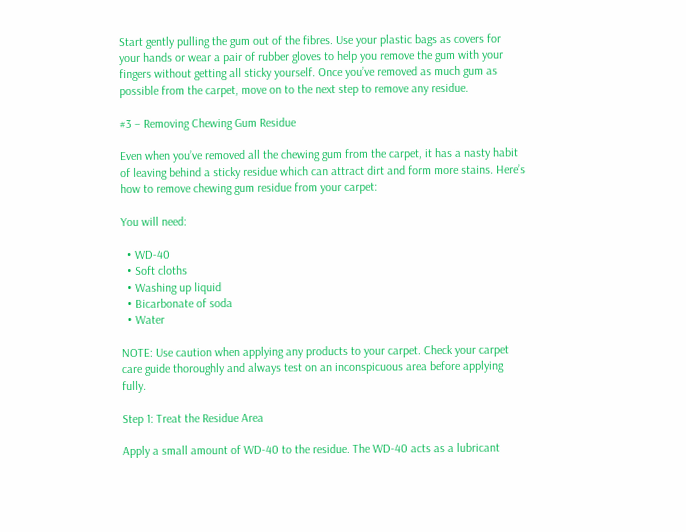Start gently pulling the gum out of the fibres. Use your plastic bags as covers for your hands or wear a pair of rubber gloves to help you remove the gum with your fingers without getting all sticky yourself. Once you’ve removed as much gum as possible from the carpet, move on to the next step to remove any residue.

#3 – Removing Chewing Gum Residue

Even when you’ve removed all the chewing gum from the carpet, it has a nasty habit of leaving behind a sticky residue which can attract dirt and form more stains. Here’s how to remove chewing gum residue from your carpet:

You will need:

  • WD-40
  • Soft cloths
  • Washing up liquid
  • Bicarbonate of soda
  • Water

NOTE: Use caution when applying any products to your carpet. Check your carpet care guide thoroughly and always test on an inconspicuous area before applying fully.

Step 1: Treat the Residue Area

Apply a small amount of WD-40 to the residue. The WD-40 acts as a lubricant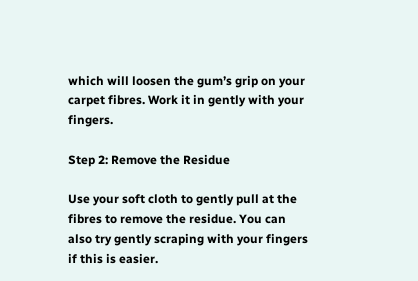which will loosen the gum’s grip on your carpet fibres. Work it in gently with your fingers.

Step 2: Remove the Residue

Use your soft cloth to gently pull at the fibres to remove the residue. You can also try gently scraping with your fingers if this is easier.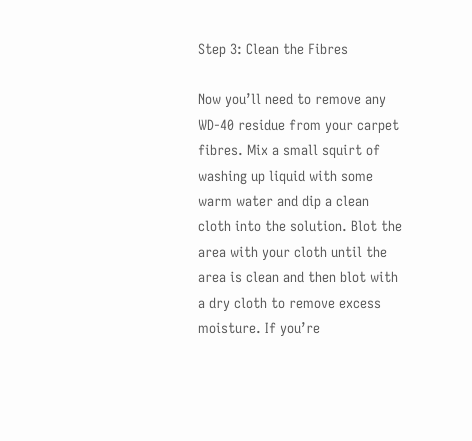Step 3: Clean the Fibres

Now you’ll need to remove any WD-40 residue from your carpet fibres. Mix a small squirt of washing up liquid with some warm water and dip a clean cloth into the solution. Blot the area with your cloth until the area is clean and then blot with a dry cloth to remove excess moisture. If you’re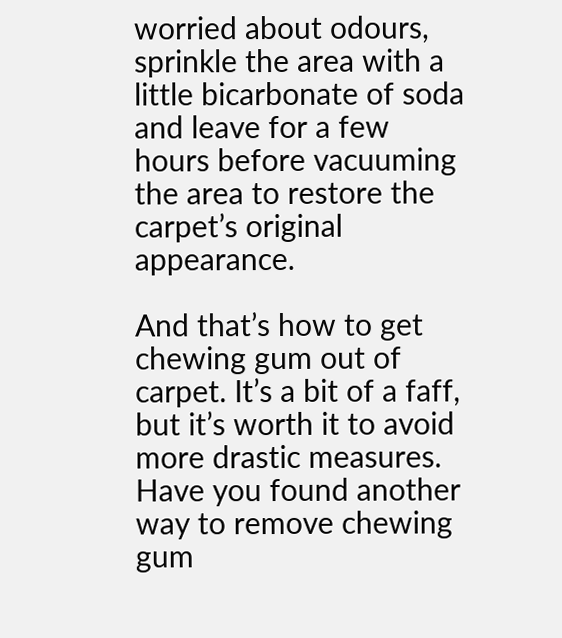worried about odours, sprinkle the area with a little bicarbonate of soda and leave for a few hours before vacuuming the area to restore the carpet’s original appearance.

And that’s how to get chewing gum out of carpet. It’s a bit of a faff, but it’s worth it to avoid more drastic measures. Have you found another way to remove chewing gum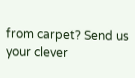from carpet? Send us your clever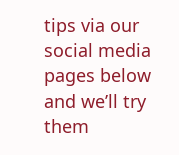tips via our social media pages below and we’ll try them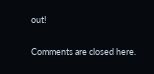out!

Comments are closed here.